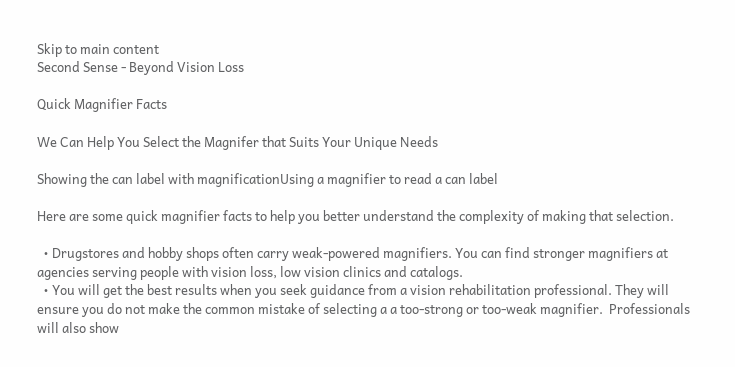Skip to main content
Second Sense - Beyond Vision Loss

Quick Magnifier Facts

We Can Help You Select the Magnifer that Suits Your Unique Needs

Showing the can label with magnificationUsing a magnifier to read a can label

Here are some quick magnifier facts to help you better understand the complexity of making that selection.

  • Drugstores and hobby shops often carry weak-powered magnifiers. You can find stronger magnifiers at agencies serving people with vision loss, low vision clinics and catalogs.
  • You will get the best results when you seek guidance from a vision rehabilitation professional. They will ensure you do not make the common mistake of selecting a a too-strong or too-weak magnifier.  Professionals will also show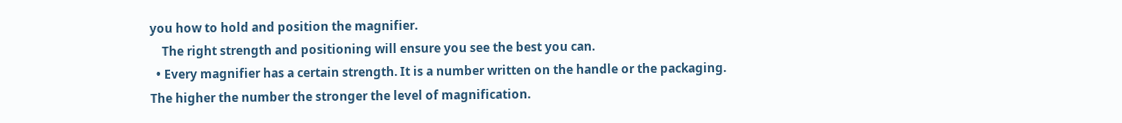you how to hold and position the magnifier.
    The right strength and positioning will ensure you see the best you can.
  • Every magnifier has a certain strength. It is a number written on the handle or the packaging.  The higher the number the stronger the level of magnification.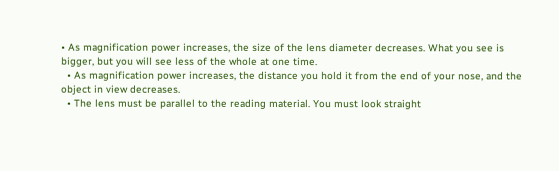• As magnification power increases, the size of the lens diameter decreases. What you see is bigger, but you will see less of the whole at one time.
  • As magnification power increases, the distance you hold it from the end of your nose, and the object in view decreases.
  • The lens must be parallel to the reading material. You must look straight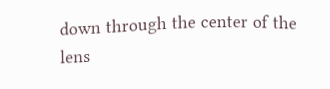down through the center of the lens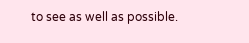to see as well as possible.